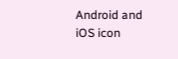Android and iOS icon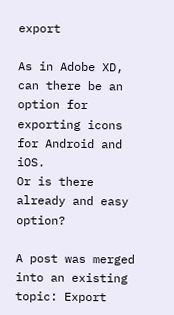export

As in Adobe XD, can there be an option for exporting icons for Android and iOS.
Or is there already and easy option?

A post was merged into an existing topic: Export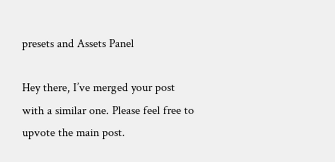presets and Assets Panel

Hey there, I’ve merged your post with a similar one. Please feel free to upvote the main post.